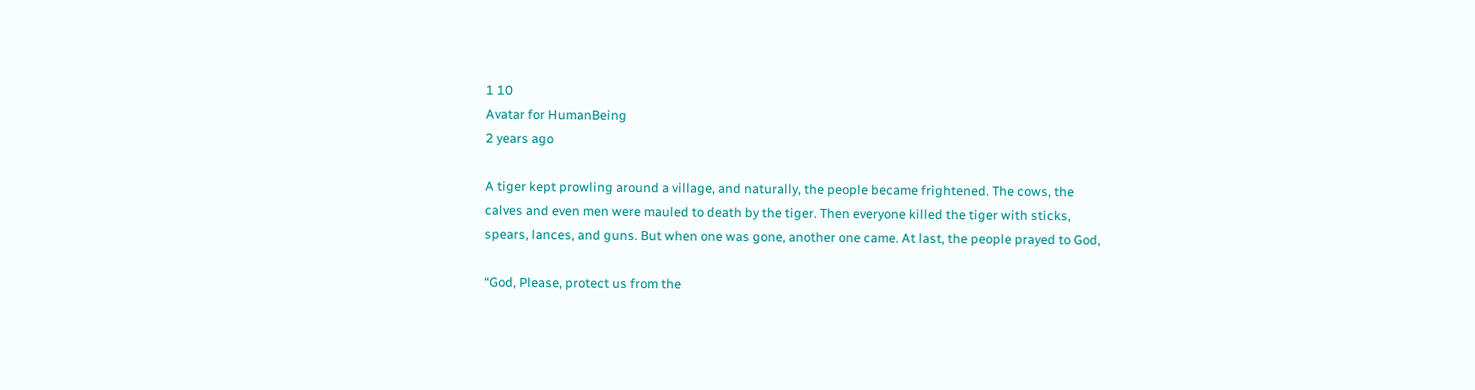1 10
Avatar for HumanBeing
2 years ago

A tiger kept prowling around a village, and naturally, the people became frightened. The cows, the calves and even men were mauled to death by the tiger. Then everyone killed the tiger with sticks, spears, lances, and guns. But when one was gone, another one came. At last, the people prayed to God,

“God, Please, protect us from the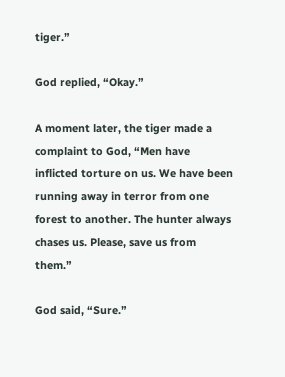tiger.”

God replied, “Okay.”

A moment later, the tiger made a complaint to God, “Men have inflicted torture on us. We have been running away in terror from one forest to another. The hunter always chases us. Please, save us from them.”

God said, “Sure.”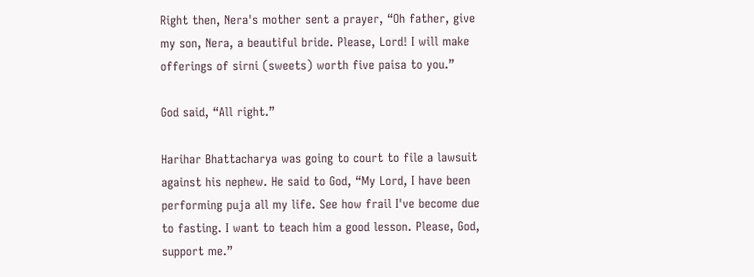Right then, Nera's mother sent a prayer, “Oh father, give my son, Nera, a beautiful bride. Please, Lord! I will make offerings of sirni (sweets) worth five paisa to you.”

God said, “All right.”

Harihar Bhattacharya was going to court to file a lawsuit against his nephew. He said to God, “My Lord, I have been performing puja all my life. See how frail I've become due to fasting. I want to teach him a good lesson. Please, God, support me.”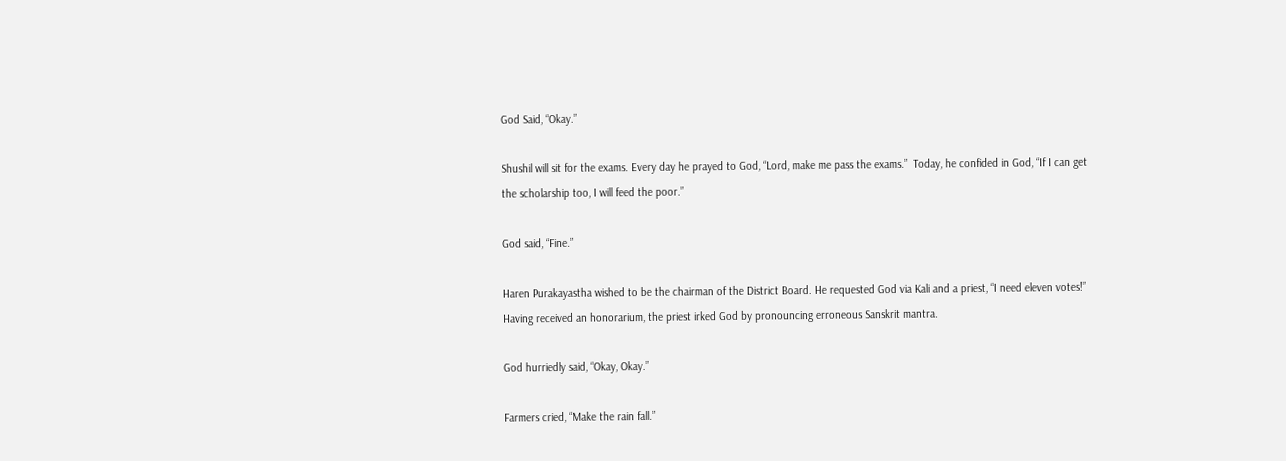God Said, “Okay.”

Shushil will sit for the exams. Every day he prayed to God, “Lord, make me pass the exams.”  Today, he confided in God, “If I can get the scholarship too, I will feed the poor.”

God said, “Fine.”

Haren Purakayastha wished to be the chairman of the District Board. He requested God via Kali and a priest, “I need eleven votes!” Having received an honorarium, the priest irked God by pronouncing erroneous Sanskrit mantra.

God hurriedly said, “Okay, Okay.”

Farmers cried, “Make the rain fall.”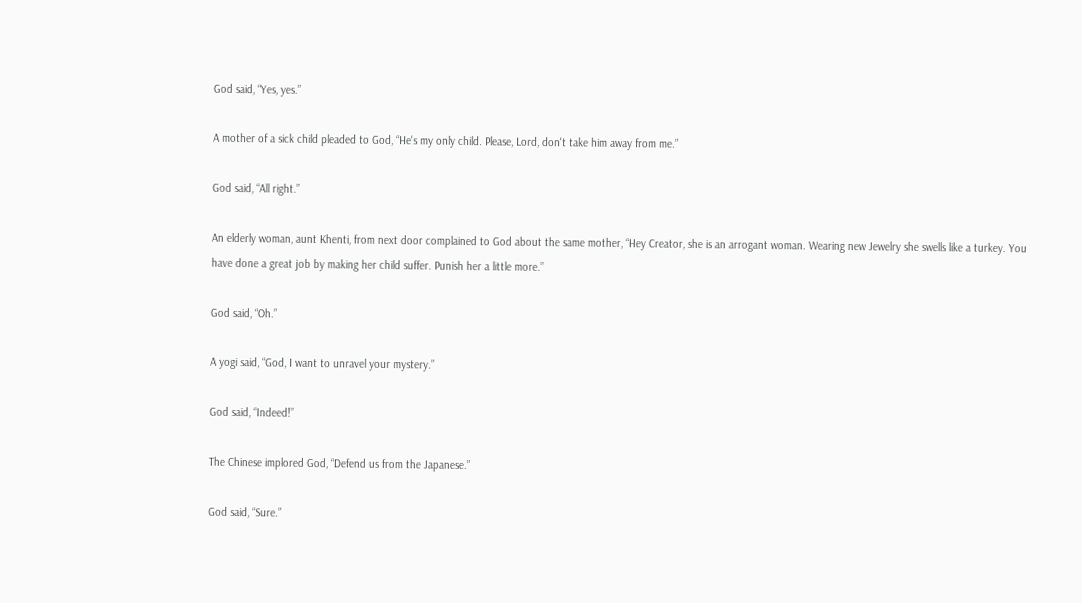God said, “Yes, yes.”

A mother of a sick child pleaded to God, “He's my only child. Please, Lord, don't take him away from me.”

God said, “All right.”

An elderly woman, aunt Khenti, from next door complained to God about the same mother, “Hey Creator, she is an arrogant woman. Wearing new Jewelry she swells like a turkey. You have done a great job by making her child suffer. Punish her a little more.”

God said, “Oh.”

A yogi said, “God, I want to unravel your mystery.”

God said, “Indeed!”

The Chinese implored God, “Defend us from the Japanese.”

God said, “Sure.”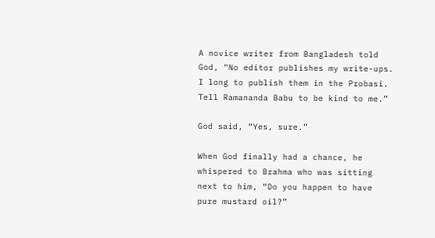A novice writer from Bangladesh told God, “No editor publishes my write-ups. I long to publish them in the Probasi. Tell Ramananda Babu to be kind to me.”

God said, “Yes, sure.”

When God finally had a chance, he whispered to Brahma who was sitting next to him, “Do you happen to have pure mustard oil?”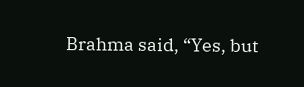Brahma said, “Yes, but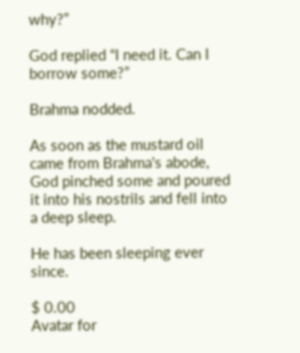why?”

God replied “I need it. Can I borrow some?”

Brahma nodded.

As soon as the mustard oil came from Brahma's abode, God pinched some and poured it into his nostrils and fell into a deep sleep.

He has been sleeping ever since.

$ 0.00
Avatar for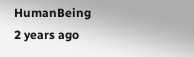HumanBeing
2 years ago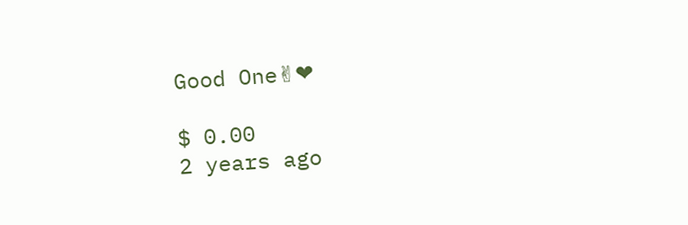Good One✌❤

$ 0.00
2 years ago